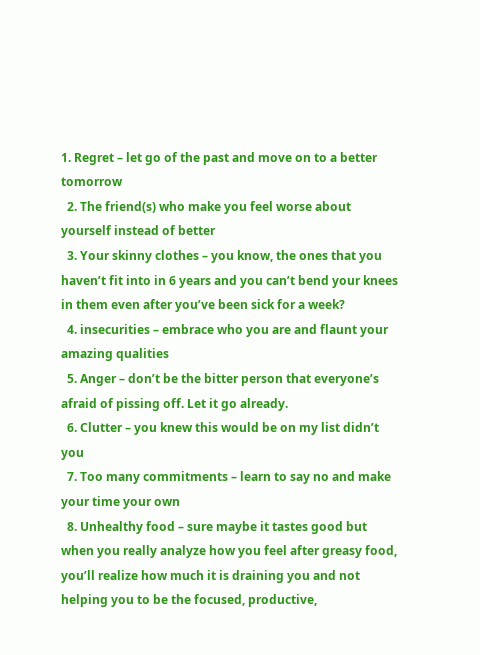1. Regret – let go of the past and move on to a better tomorrow
  2. The friend(s) who make you feel worse about yourself instead of better
  3. Your skinny clothes – you know, the ones that you haven’t fit into in 6 years and you can’t bend your knees in them even after you’ve been sick for a week?
  4. insecurities – embrace who you are and flaunt your amazing qualities
  5. Anger – don’t be the bitter person that everyone’s afraid of pissing off. Let it go already.
  6. Clutter – you knew this would be on my list didn’t you
  7. Too many commitments – learn to say no and make your time your own
  8. Unhealthy food – sure maybe it tastes good but when you really analyze how you feel after greasy food, you’ll realize how much it is draining you and not helping you to be the focused, productive,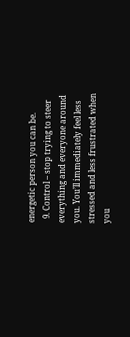energetic person you can be.
  9. Control – stop trying to steer everything and everyone around you. You’ll immediately feel less stressed and less frustrated when you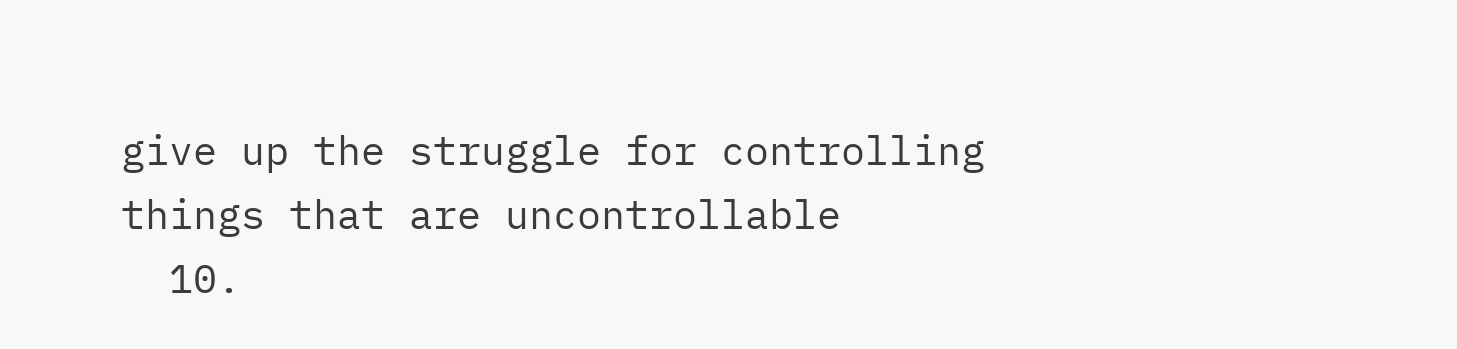give up the struggle for controlling things that are uncontrollable
  10.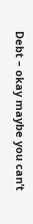Debt – okay maybe you can’t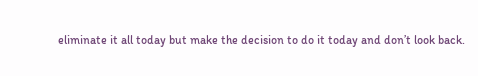eliminate it all today but make the decision to do it today and don’t look back.